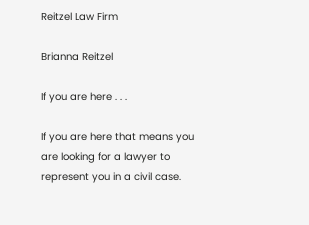Reitzel Law Firm

Brianna Reitzel

If you are here . . .

If you are here that means you are looking for a lawyer to represent you in a civil case.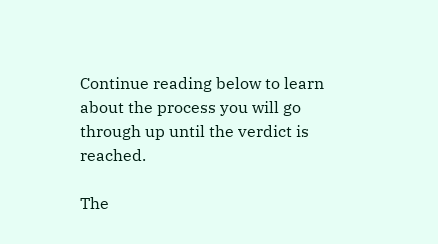Continue reading below to learn about the process you will go through up until the verdict is reached.

The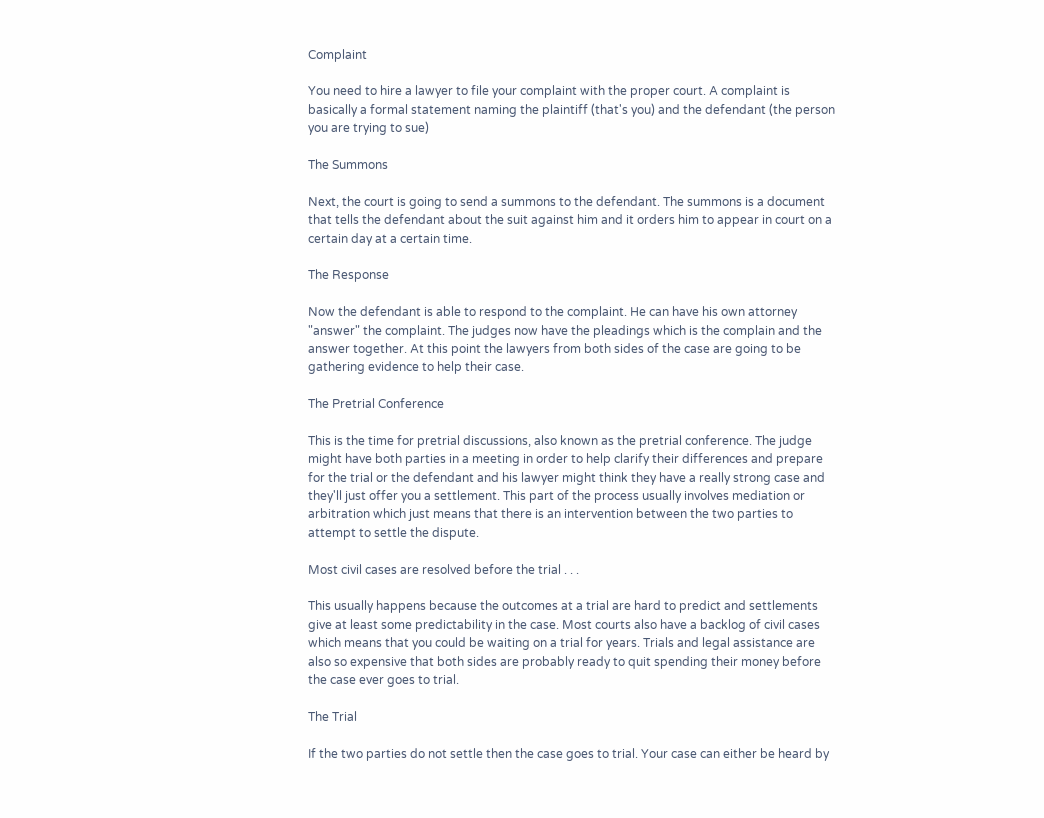Complaint

You need to hire a lawyer to file your complaint with the proper court. A complaint is basically a formal statement naming the plaintiff (that's you) and the defendant (the person you are trying to sue)

The Summons

Next, the court is going to send a summons to the defendant. The summons is a document that tells the defendant about the suit against him and it orders him to appear in court on a certain day at a certain time.

The Response

Now the defendant is able to respond to the complaint. He can have his own attorney "answer" the complaint. The judges now have the pleadings which is the complain and the answer together. At this point the lawyers from both sides of the case are going to be gathering evidence to help their case.

The Pretrial Conference

This is the time for pretrial discussions, also known as the pretrial conference. The judge might have both parties in a meeting in order to help clarify their differences and prepare for the trial or the defendant and his lawyer might think they have a really strong case and they'll just offer you a settlement. This part of the process usually involves mediation or arbitration which just means that there is an intervention between the two parties to attempt to settle the dispute.

Most civil cases are resolved before the trial . . .

This usually happens because the outcomes at a trial are hard to predict and settlements give at least some predictability in the case. Most courts also have a backlog of civil cases which means that you could be waiting on a trial for years. Trials and legal assistance are also so expensive that both sides are probably ready to quit spending their money before the case ever goes to trial.

The Trial

If the two parties do not settle then the case goes to trial. Your case can either be heard by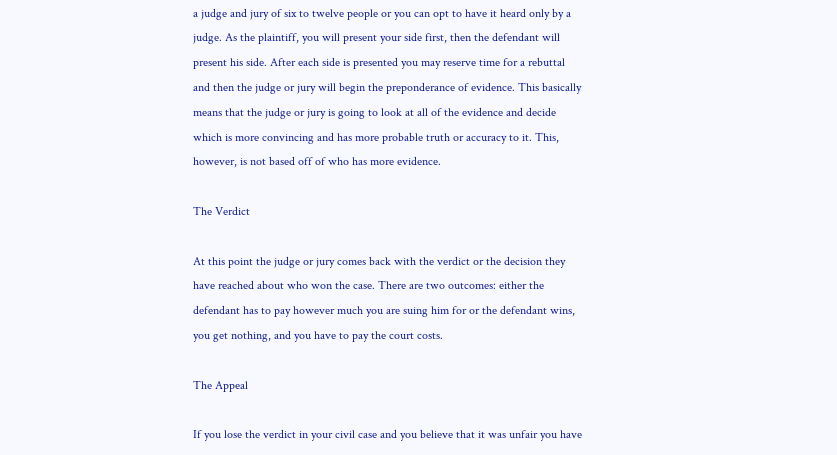a judge and jury of six to twelve people or you can opt to have it heard only by a judge. As the plaintiff, you will present your side first, then the defendant will present his side. After each side is presented you may reserve time for a rebuttal and then the judge or jury will begin the preponderance of evidence. This basically means that the judge or jury is going to look at all of the evidence and decide which is more convincing and has more probable truth or accuracy to it. This, however, is not based off of who has more evidence.

The Verdict

At this point the judge or jury comes back with the verdict or the decision they have reached about who won the case. There are two outcomes: either the defendant has to pay however much you are suing him for or the defendant wins, you get nothing, and you have to pay the court costs.

The Appeal

If you lose the verdict in your civil case and you believe that it was unfair you have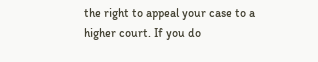the right to appeal your case to a higher court. If you do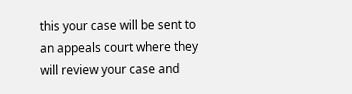this your case will be sent to an appeals court where they will review your case and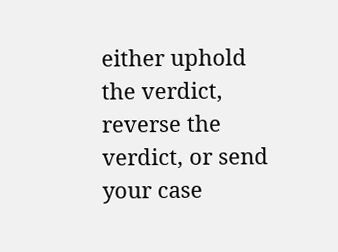either uphold the verdict, reverse the verdict, or send your case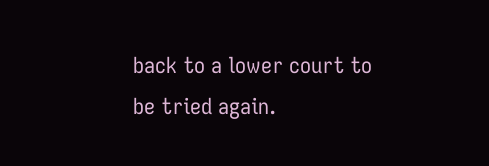back to a lower court to be tried again.